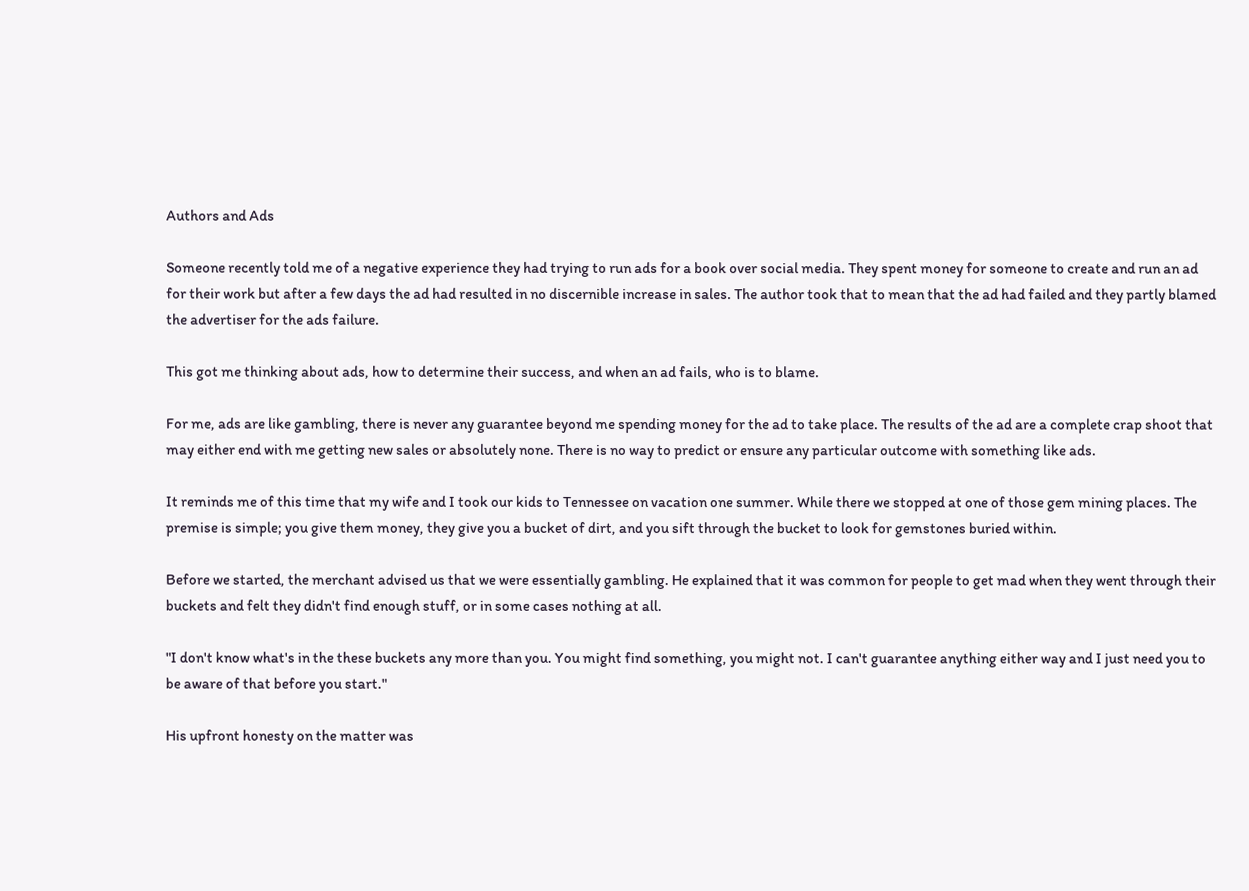Authors and Ads

Someone recently told me of a negative experience they had trying to run ads for a book over social media. They spent money for someone to create and run an ad for their work but after a few days the ad had resulted in no discernible increase in sales. The author took that to mean that the ad had failed and they partly blamed the advertiser for the ads failure.

This got me thinking about ads, how to determine their success, and when an ad fails, who is to blame.

For me, ads are like gambling, there is never any guarantee beyond me spending money for the ad to take place. The results of the ad are a complete crap shoot that may either end with me getting new sales or absolutely none. There is no way to predict or ensure any particular outcome with something like ads.

It reminds me of this time that my wife and I took our kids to Tennessee on vacation one summer. While there we stopped at one of those gem mining places. The premise is simple; you give them money, they give you a bucket of dirt, and you sift through the bucket to look for gemstones buried within.

Before we started, the merchant advised us that we were essentially gambling. He explained that it was common for people to get mad when they went through their buckets and felt they didn't find enough stuff, or in some cases nothing at all.

"I don't know what's in the these buckets any more than you. You might find something, you might not. I can't guarantee anything either way and I just need you to be aware of that before you start."

His upfront honesty on the matter was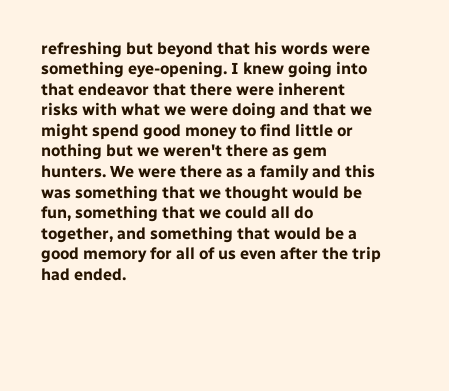refreshing but beyond that his words were something eye-opening. I knew going into that endeavor that there were inherent risks with what we were doing and that we might spend good money to find little or nothing but we weren't there as gem hunters. We were there as a family and this was something that we thought would be fun, something that we could all do together, and something that would be a good memory for all of us even after the trip had ended.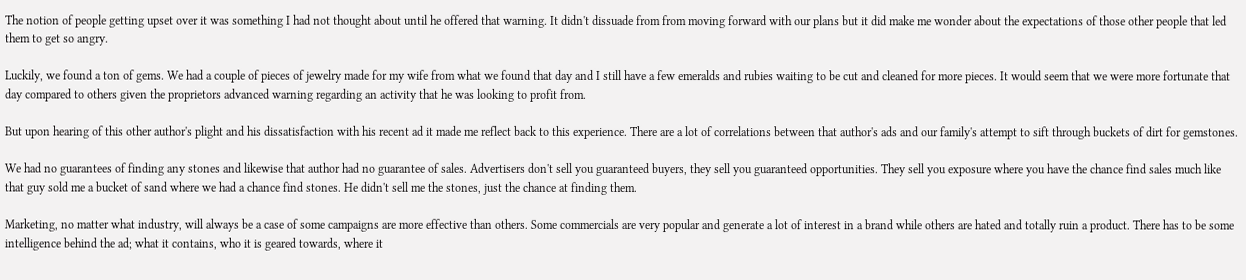The notion of people getting upset over it was something I had not thought about until he offered that warning. It didn't dissuade from from moving forward with our plans but it did make me wonder about the expectations of those other people that led them to get so angry.

Luckily, we found a ton of gems. We had a couple of pieces of jewelry made for my wife from what we found that day and I still have a few emeralds and rubies waiting to be cut and cleaned for more pieces. It would seem that we were more fortunate that day compared to others given the proprietors advanced warning regarding an activity that he was looking to profit from.

But upon hearing of this other author's plight and his dissatisfaction with his recent ad it made me reflect back to this experience. There are a lot of correlations between that author's ads and our family's attempt to sift through buckets of dirt for gemstones.

We had no guarantees of finding any stones and likewise that author had no guarantee of sales. Advertisers don't sell you guaranteed buyers, they sell you guaranteed opportunities. They sell you exposure where you have the chance find sales much like that guy sold me a bucket of sand where we had a chance find stones. He didn't sell me the stones, just the chance at finding them.

Marketing, no matter what industry, will always be a case of some campaigns are more effective than others. Some commercials are very popular and generate a lot of interest in a brand while others are hated and totally ruin a product. There has to be some intelligence behind the ad; what it contains, who it is geared towards, where it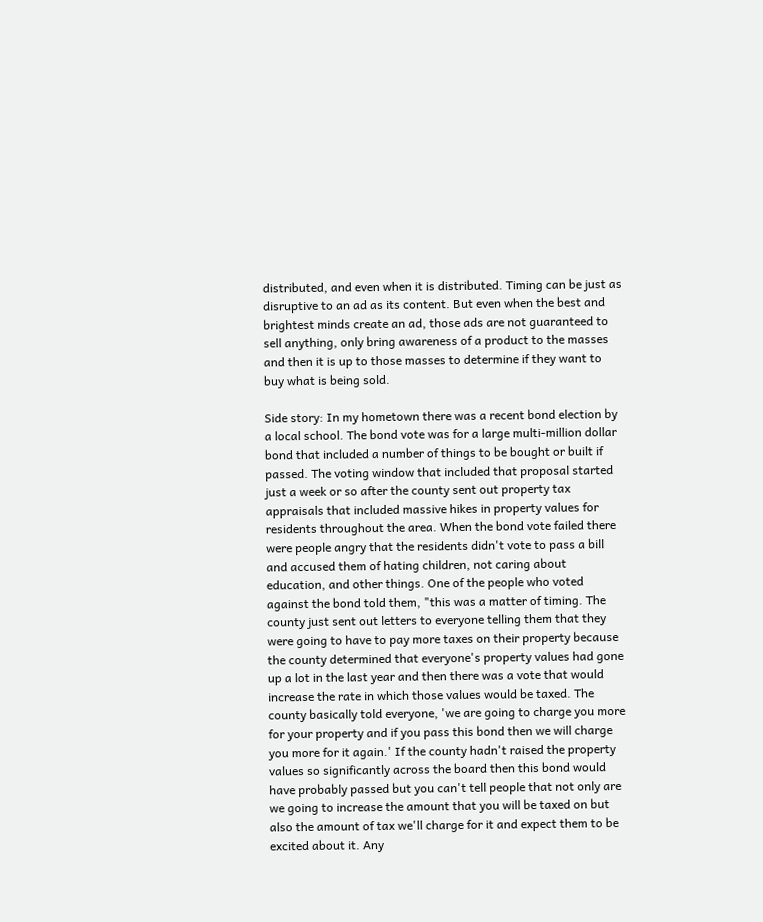distributed, and even when it is distributed. Timing can be just as disruptive to an ad as its content. But even when the best and brightest minds create an ad, those ads are not guaranteed to sell anything, only bring awareness of a product to the masses and then it is up to those masses to determine if they want to buy what is being sold.

Side story: In my hometown there was a recent bond election by a local school. The bond vote was for a large multi-million dollar bond that included a number of things to be bought or built if passed. The voting window that included that proposal started just a week or so after the county sent out property tax appraisals that included massive hikes in property values for residents throughout the area. When the bond vote failed there were people angry that the residents didn't vote to pass a bill and accused them of hating children, not caring about education, and other things. One of the people who voted against the bond told them, "this was a matter of timing. The county just sent out letters to everyone telling them that they were going to have to pay more taxes on their property because the county determined that everyone's property values had gone up a lot in the last year and then there was a vote that would increase the rate in which those values would be taxed. The county basically told everyone, 'we are going to charge you more for your property and if you pass this bond then we will charge you more for it again.' If the county hadn't raised the property values so significantly across the board then this bond would have probably passed but you can't tell people that not only are we going to increase the amount that you will be taxed on but also the amount of tax we'll charge for it and expect them to be excited about it. Any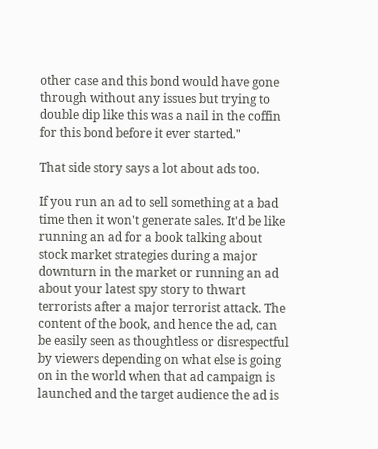other case and this bond would have gone through without any issues but trying to double dip like this was a nail in the coffin for this bond before it ever started."

That side story says a lot about ads too.

If you run an ad to sell something at a bad time then it won't generate sales. It'd be like running an ad for a book talking about stock market strategies during a major downturn in the market or running an ad about your latest spy story to thwart terrorists after a major terrorist attack. The content of the book, and hence the ad, can be easily seen as thoughtless or disrespectful by viewers depending on what else is going on in the world when that ad campaign is launched and the target audience the ad is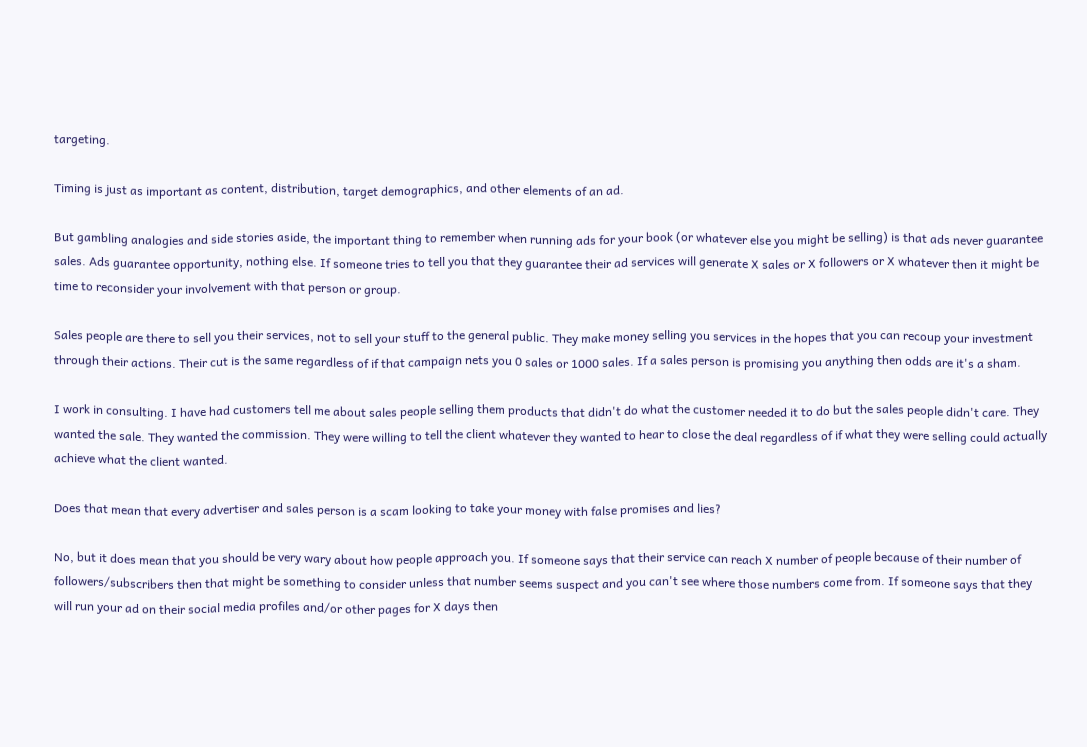targeting.

Timing is just as important as content, distribution, target demographics, and other elements of an ad.

But gambling analogies and side stories aside, the important thing to remember when running ads for your book (or whatever else you might be selling) is that ads never guarantee sales. Ads guarantee opportunity, nothing else. If someone tries to tell you that they guarantee their ad services will generate X sales or X followers or X whatever then it might be time to reconsider your involvement with that person or group.

Sales people are there to sell you their services, not to sell your stuff to the general public. They make money selling you services in the hopes that you can recoup your investment through their actions. Their cut is the same regardless of if that campaign nets you 0 sales or 1000 sales. If a sales person is promising you anything then odds are it's a sham.

I work in consulting. I have had customers tell me about sales people selling them products that didn't do what the customer needed it to do but the sales people didn't care. They wanted the sale. They wanted the commission. They were willing to tell the client whatever they wanted to hear to close the deal regardless of if what they were selling could actually achieve what the client wanted.

Does that mean that every advertiser and sales person is a scam looking to take your money with false promises and lies?

No, but it does mean that you should be very wary about how people approach you. If someone says that their service can reach X number of people because of their number of followers/subscribers then that might be something to consider unless that number seems suspect and you can't see where those numbers come from. If someone says that they will run your ad on their social media profiles and/or other pages for X days then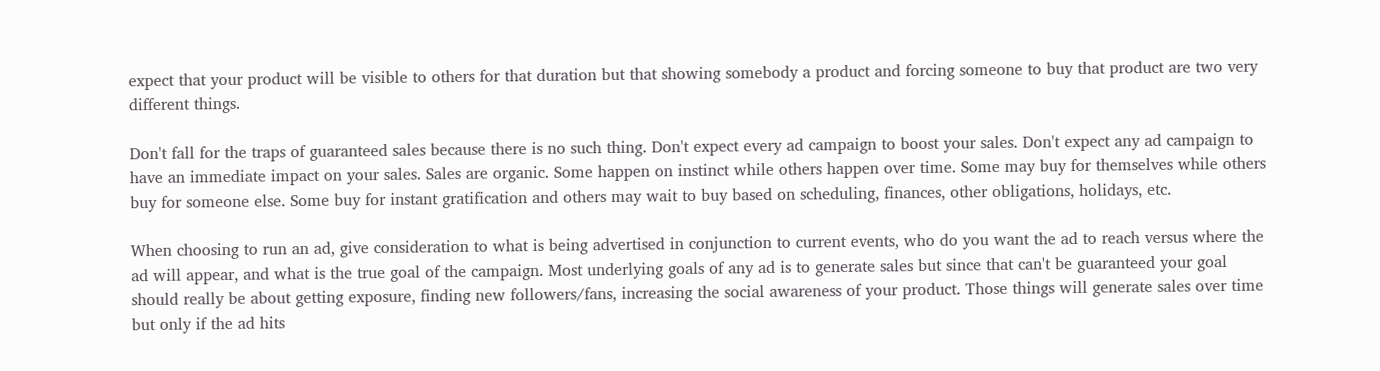expect that your product will be visible to others for that duration but that showing somebody a product and forcing someone to buy that product are two very different things.

Don't fall for the traps of guaranteed sales because there is no such thing. Don't expect every ad campaign to boost your sales. Don't expect any ad campaign to have an immediate impact on your sales. Sales are organic. Some happen on instinct while others happen over time. Some may buy for themselves while others buy for someone else. Some buy for instant gratification and others may wait to buy based on scheduling, finances, other obligations, holidays, etc.

When choosing to run an ad, give consideration to what is being advertised in conjunction to current events, who do you want the ad to reach versus where the ad will appear, and what is the true goal of the campaign. Most underlying goals of any ad is to generate sales but since that can't be guaranteed your goal should really be about getting exposure, finding new followers/fans, increasing the social awareness of your product. Those things will generate sales over time but only if the ad hits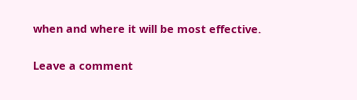when and where it will be most effective.

Leave a comment